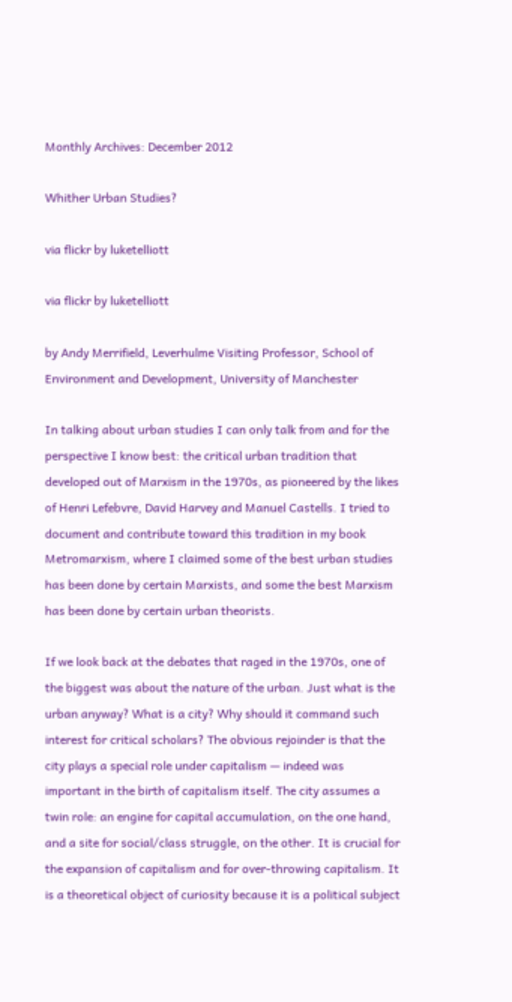Monthly Archives: December 2012

Whither Urban Studies?

via flickr by luketelliott

via flickr by luketelliott

by Andy Merrifield, Leverhulme Visiting Professor, School of Environment and Development, University of Manchester

In talking about urban studies I can only talk from and for the perspective I know best: the critical urban tradition that developed out of Marxism in the 1970s, as pioneered by the likes of Henri Lefebvre, David Harvey and Manuel Castells. I tried to document and contribute toward this tradition in my book Metromarxism, where I claimed some of the best urban studies has been done by certain Marxists, and some the best Marxism has been done by certain urban theorists.

If we look back at the debates that raged in the 1970s, one of the biggest was about the nature of the urban. Just what is the urban anyway? What is a city? Why should it command such interest for critical scholars? The obvious rejoinder is that the city plays a special role under capitalism — indeed was important in the birth of capitalism itself. The city assumes a twin role: an engine for capital accumulation, on the one hand, and a site for social/class struggle, on the other. It is crucial for the expansion of capitalism and for over-throwing capitalism. It is a theoretical object of curiosity because it is a political subject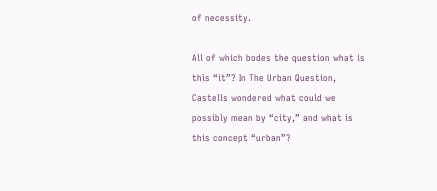of necessity.

All of which bodes the question what is this “it”? In The Urban Question, Castells wondered what could we possibly mean by “city,” and what is this concept “urban”?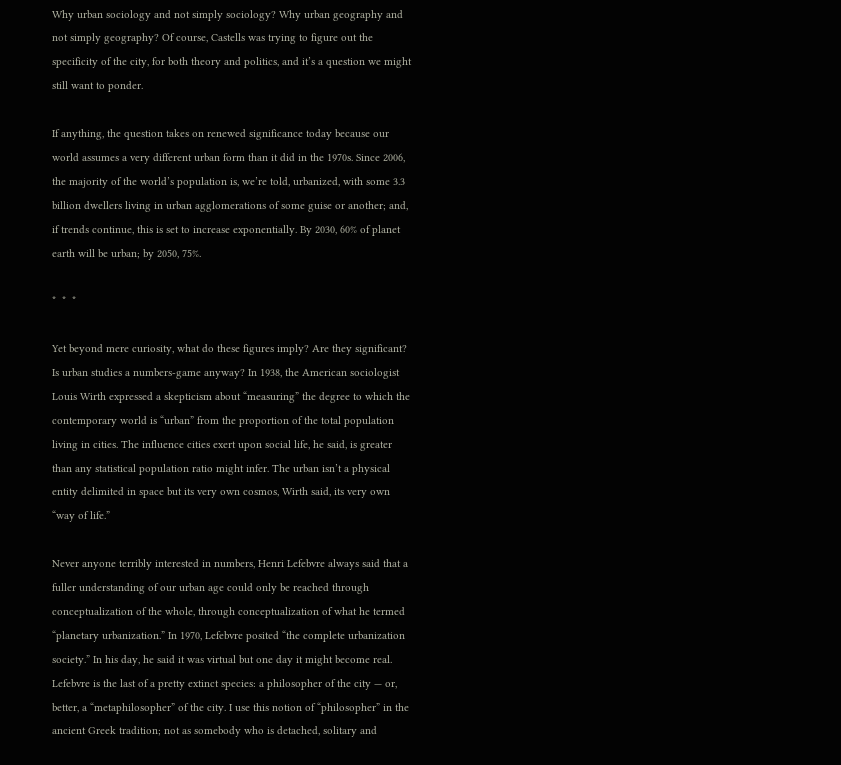Why urban sociology and not simply sociology? Why urban geography and not simply geography? Of course, Castells was trying to figure out the specificity of the city, for both theory and politics, and it’s a question we might still want to ponder.

If anything, the question takes on renewed significance today because our world assumes a very different urban form than it did in the 1970s. Since 2006, the majority of the world’s population is, we’re told, urbanized, with some 3.3 billion dwellers living in urban agglomerations of some guise or another; and, if trends continue, this is set to increase exponentially. By 2030, 60% of planet earth will be urban; by 2050, 75%.

*  *  *

Yet beyond mere curiosity, what do these figures imply? Are they significant? Is urban studies a numbers-game anyway? In 1938, the American sociologist Louis Wirth expressed a skepticism about “measuring” the degree to which the contemporary world is “urban” from the proportion of the total population living in cities. The influence cities exert upon social life, he said, is greater than any statistical population ratio might infer. The urban isn’t a physical entity delimited in space but its very own cosmos, Wirth said, its very own “way of life.”

Never anyone terribly interested in numbers, Henri Lefebvre always said that a fuller understanding of our urban age could only be reached through conceptualization of the whole, through conceptualization of what he termed “planetary urbanization.” In 1970, Lefebvre posited “the complete urbanization society.” In his day, he said it was virtual but one day it might become real. Lefebvre is the last of a pretty extinct species: a philosopher of the city — or, better, a “metaphilosopher” of the city. I use this notion of “philosopher” in the ancient Greek tradition; not as somebody who is detached, solitary and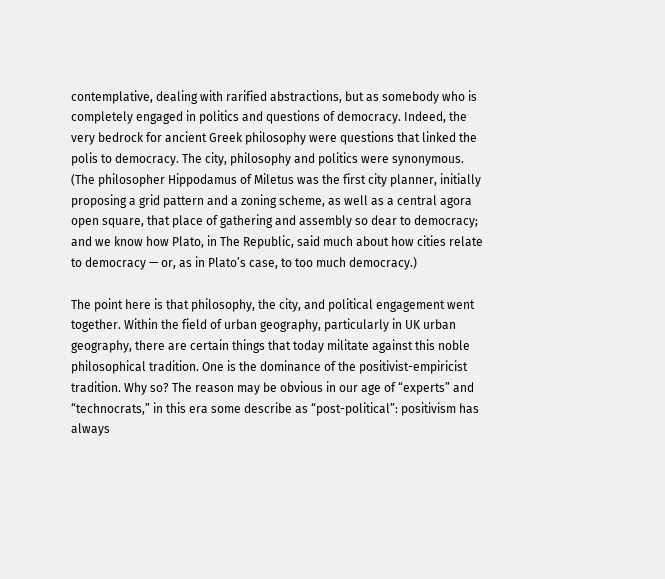contemplative, dealing with rarified abstractions, but as somebody who is completely engaged in politics and questions of democracy. Indeed, the very bedrock for ancient Greek philosophy were questions that linked the polis to democracy. The city, philosophy and politics were synonymous. (The philosopher Hippodamus of Miletus was the first city planner, initially proposing a grid pattern and a zoning scheme, as well as a central agora open square, that place of gathering and assembly so dear to democracy; and we know how Plato, in The Republic, said much about how cities relate to democracy — or, as in Plato’s case, to too much democracy.)

The point here is that philosophy, the city, and political engagement went together. Within the field of urban geography, particularly in UK urban geography, there are certain things that today militate against this noble philosophical tradition. One is the dominance of the positivist-empiricist tradition. Why so? The reason may be obvious in our age of “experts” and “technocrats,” in this era some describe as “post-political”: positivism has always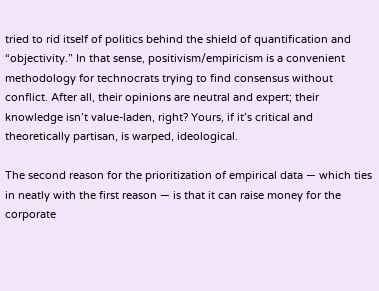tried to rid itself of politics behind the shield of quantification and “objectivity.” In that sense, positivism/empiricism is a convenient methodology for technocrats trying to find consensus without conflict. After all, their opinions are neutral and expert; their knowledge isn’t value-laden, right? Yours, if it’s critical and theoretically partisan, is warped, ideological.

The second reason for the prioritization of empirical data — which ties in neatly with the first reason — is that it can raise money for the corporate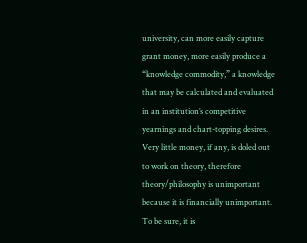university, can more easily capture grant money, more easily produce a “knowledge commodity,” a knowledge that may be calculated and evaluated in an institution’s competitive yearnings and chart-topping desires. Very little money, if any, is doled out to work on theory, therefore theory/philosophy is unimportant because it is financially unimportant. To be sure, it is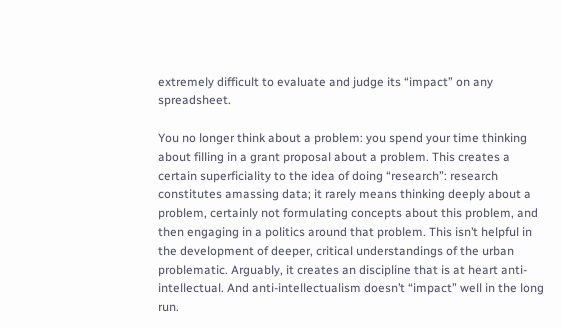extremely difficult to evaluate and judge its “impact” on any spreadsheet.

You no longer think about a problem: you spend your time thinking about filling in a grant proposal about a problem. This creates a certain superficiality to the idea of doing “research”: research constitutes amassing data; it rarely means thinking deeply about a problem, certainly not formulating concepts about this problem, and then engaging in a politics around that problem. This isn’t helpful in the development of deeper, critical understandings of the urban problematic. Arguably, it creates an discipline that is at heart anti-intellectual. And anti-intellectualism doesn’t “impact” well in the long run.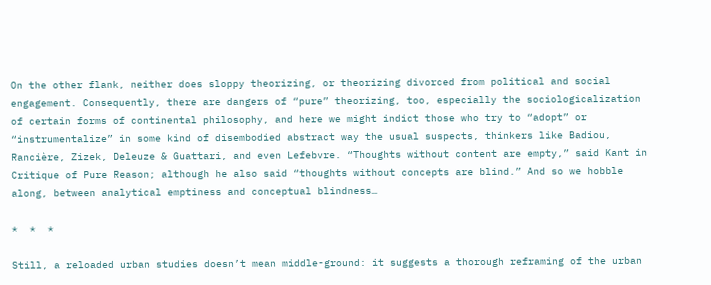On the other flank, neither does sloppy theorizing, or theorizing divorced from political and social engagement. Consequently, there are dangers of “pure” theorizing, too, especially the sociologicalization of certain forms of continental philosophy, and here we might indict those who try to “adopt” or “instrumentalize” in some kind of disembodied abstract way the usual suspects, thinkers like Badiou, Rancière, Zizek, Deleuze & Guattari, and even Lefebvre. “Thoughts without content are empty,” said Kant in Critique of Pure Reason; although he also said “thoughts without concepts are blind.” And so we hobble along, between analytical emptiness and conceptual blindness…

*  *  *

Still, a reloaded urban studies doesn’t mean middle-ground: it suggests a thorough reframing of the urban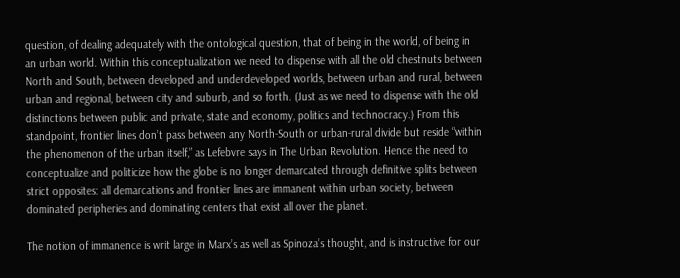question, of dealing adequately with the ontological question, that of being in the world, of being in an urban world. Within this conceptualization we need to dispense with all the old chestnuts between North and South, between developed and underdeveloped worlds, between urban and rural, between urban and regional, between city and suburb, and so forth. (Just as we need to dispense with the old distinctions between public and private, state and economy, politics and technocracy.) From this standpoint, frontier lines don’t pass between any North-South or urban-rural divide but reside “within the phenomenon of the urban itself,” as Lefebvre says in The Urban Revolution. Hence the need to conceptualize and politicize how the globe is no longer demarcated through definitive splits between strict opposites: all demarcations and frontier lines are immanent within urban society, between dominated peripheries and dominating centers that exist all over the planet.

The notion of immanence is writ large in Marx’s as well as Spinoza’s thought, and is instructive for our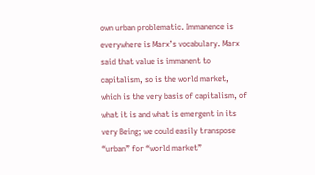own urban problematic. Immanence is everywhere is Marx’s vocabulary. Marx said that value is immanent to capitalism, so is the world market, which is the very basis of capitalism, of what it is and what is emergent in its very Being; we could easily transpose “urban” for “world market”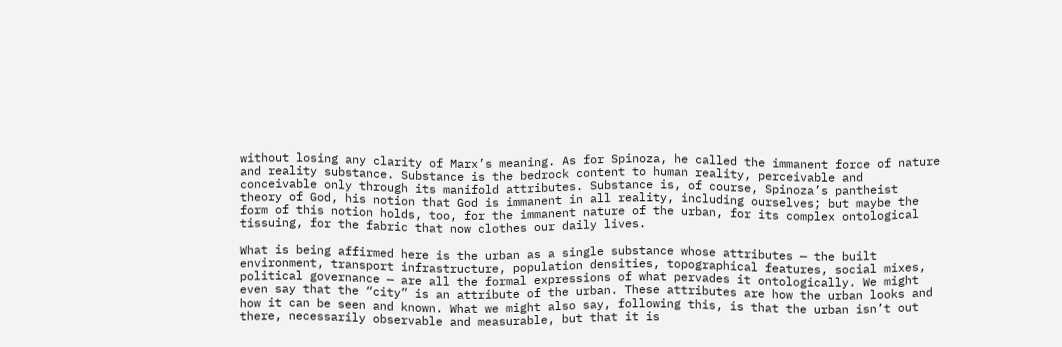without losing any clarity of Marx’s meaning. As for Spinoza, he called the immanent force of nature and reality substance. Substance is the bedrock content to human reality, perceivable and conceivable only through its manifold attributes. Substance is, of course, Spinoza’s pantheist theory of God, his notion that God is immanent in all reality, including ourselves; but maybe the form of this notion holds, too, for the immanent nature of the urban, for its complex ontological tissuing, for the fabric that now clothes our daily lives.

What is being affirmed here is the urban as a single substance whose attributes — the built environment, transport infrastructure, population densities, topographical features, social mixes, political governance — are all the formal expressions of what pervades it ontologically. We might even say that the “city” is an attribute of the urban. These attributes are how the urban looks and how it can be seen and known. What we might also say, following this, is that the urban isn’t out there, necessarily observable and measurable, but that it is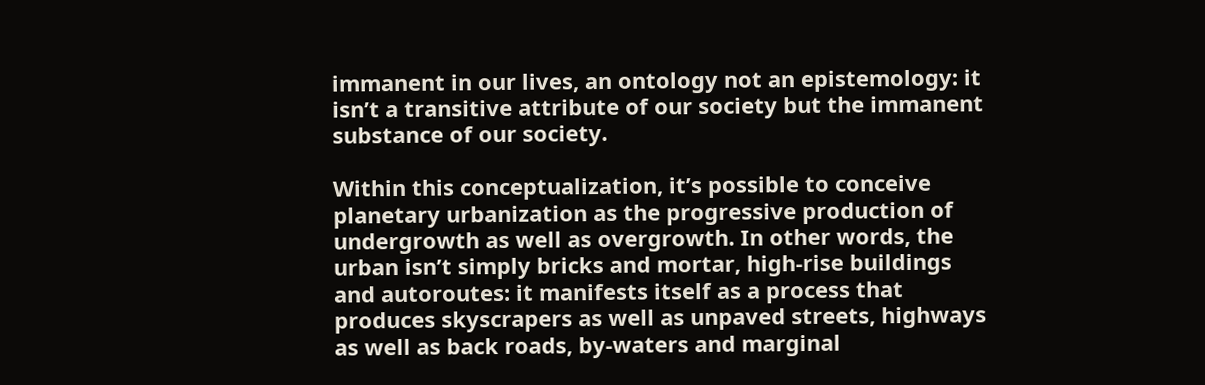immanent in our lives, an ontology not an epistemology: it isn’t a transitive attribute of our society but the immanent substance of our society.

Within this conceptualization, it’s possible to conceive planetary urbanization as the progressive production of undergrowth as well as overgrowth. In other words, the urban isn’t simply bricks and mortar, high-rise buildings and autoroutes: it manifests itself as a process that produces skyscrapers as well as unpaved streets, highways as well as back roads, by-waters and marginal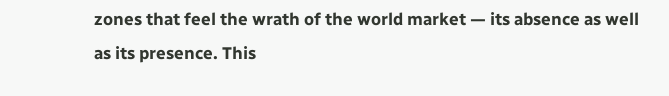zones that feel the wrath of the world market — its absence as well as its presence. This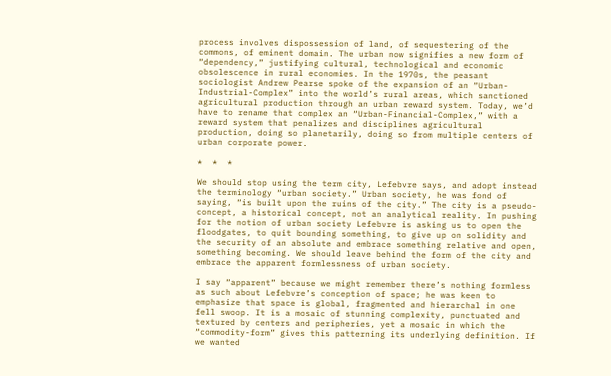process involves dispossession of land, of sequestering of the commons, of eminent domain. The urban now signifies a new form of “dependency,” justifying cultural, technological and economic obsolescence in rural economies. In the 1970s, the peasant sociologist Andrew Pearse spoke of the expansion of an “Urban-Industrial-Complex” into the world’s rural areas, which sanctioned agricultural production through an urban reward system. Today, we’d have to rename that complex an “Urban-Financial-Complex,” with a reward system that penalizes and disciplines agricultural production, doing so planetarily, doing so from multiple centers of urban corporate power.

*  *  *

We should stop using the term city, Lefebvre says, and adopt instead the terminology “urban society.” Urban society, he was fond of saying, “is built upon the ruins of the city.” The city is a pseudo-concept, a historical concept, not an analytical reality. In pushing for the notion of urban society Lefebvre is asking us to open the floodgates, to quit bounding something, to give up on solidity and the security of an absolute and embrace something relative and open, something becoming. We should leave behind the form of the city and embrace the apparent formlessness of urban society.

I say “apparent” because we might remember there’s nothing formless as such about Lefebvre’s conception of space; he was keen to emphasize that space is global, fragmented and hierarchal in one fell swoop. It is a mosaic of stunning complexity, punctuated and textured by centers and peripheries, yet a mosaic in which the “commodity-form” gives this patterning its underlying definition. If we wanted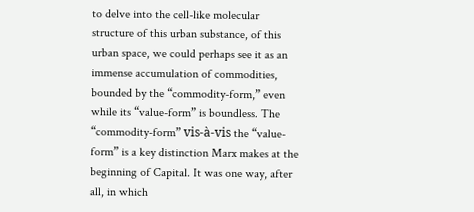to delve into the cell-like molecular structure of this urban substance, of this urban space, we could perhaps see it as an immense accumulation of commodities, bounded by the “commodity-form,” even while its “value-form” is boundless. The “commodity-form” vis-à-vis the “value-form” is a key distinction Marx makes at the beginning of Capital. It was one way, after all, in which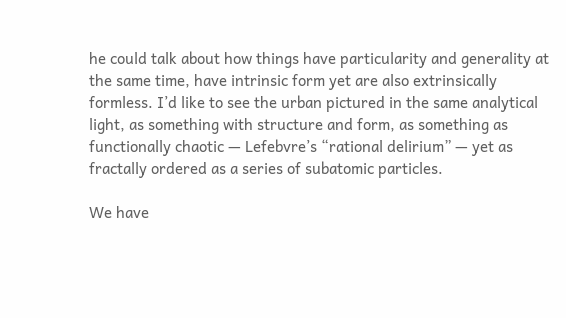he could talk about how things have particularity and generality at the same time, have intrinsic form yet are also extrinsically formless. I’d like to see the urban pictured in the same analytical light, as something with structure and form, as something as functionally chaotic — Lefebvre’s “rational delirium” — yet as fractally ordered as a series of subatomic particles.

We have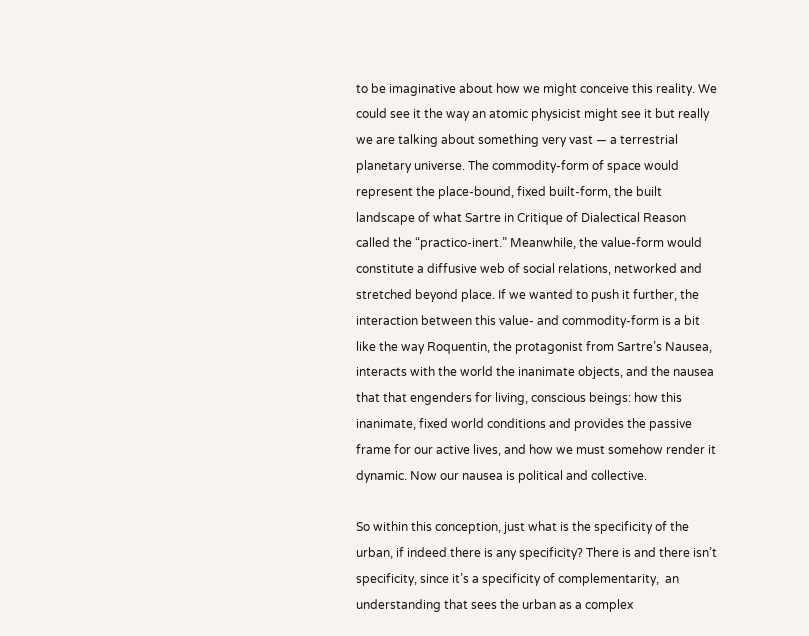to be imaginative about how we might conceive this reality. We could see it the way an atomic physicist might see it but really we are talking about something very vast — a terrestrial planetary universe. The commodity-form of space would represent the place-bound, fixed built-form, the built landscape of what Sartre in Critique of Dialectical Reason called the “practico-inert.” Meanwhile, the value-form would constitute a diffusive web of social relations, networked and stretched beyond place. If we wanted to push it further, the interaction between this value- and commodity-form is a bit like the way Roquentin, the protagonist from Sartre’s Nausea, interacts with the world the inanimate objects, and the nausea that that engenders for living, conscious beings: how this inanimate, fixed world conditions and provides the passive frame for our active lives, and how we must somehow render it dynamic. Now our nausea is political and collective.

So within this conception, just what is the specificity of the urban, if indeed there is any specificity? There is and there isn’t specificity, since it’s a specificity of complementarity,  an understanding that sees the urban as a complex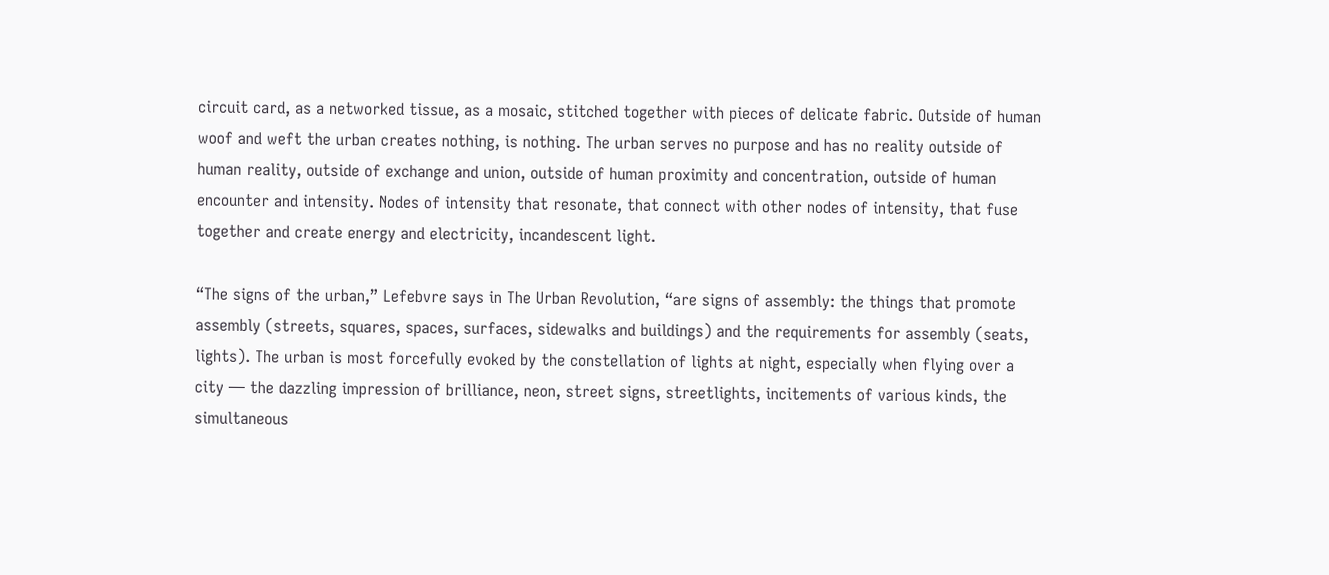circuit card, as a networked tissue, as a mosaic, stitched together with pieces of delicate fabric. Outside of human woof and weft the urban creates nothing, is nothing. The urban serves no purpose and has no reality outside of human reality, outside of exchange and union, outside of human proximity and concentration, outside of human encounter and intensity. Nodes of intensity that resonate, that connect with other nodes of intensity, that fuse together and create energy and electricity, incandescent light.

“The signs of the urban,” Lefebvre says in The Urban Revolution, “are signs of assembly: the things that promote assembly (streets, squares, spaces, surfaces, sidewalks and buildings) and the requirements for assembly (seats, lights). The urban is most forcefully evoked by the constellation of lights at night, especially when flying over a city — the dazzling impression of brilliance, neon, street signs, streetlights, incitements of various kinds, the simultaneous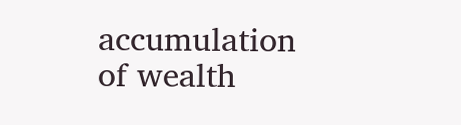accumulation of wealth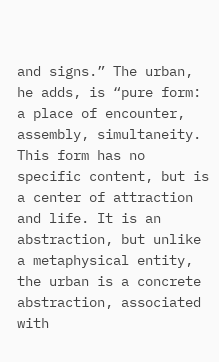and signs.” The urban, he adds, is “pure form: a place of encounter, assembly, simultaneity. This form has no specific content, but is a center of attraction and life. It is an abstraction, but unlike a metaphysical entity, the urban is a concrete abstraction, associated with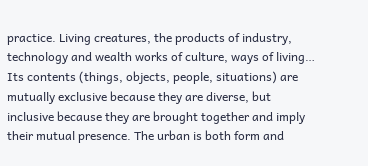practice. Living creatures, the products of industry, technology and wealth works of culture, ways of living… Its contents (things, objects, people, situations) are mutually exclusive because they are diverse, but inclusive because they are brought together and imply their mutual presence. The urban is both form and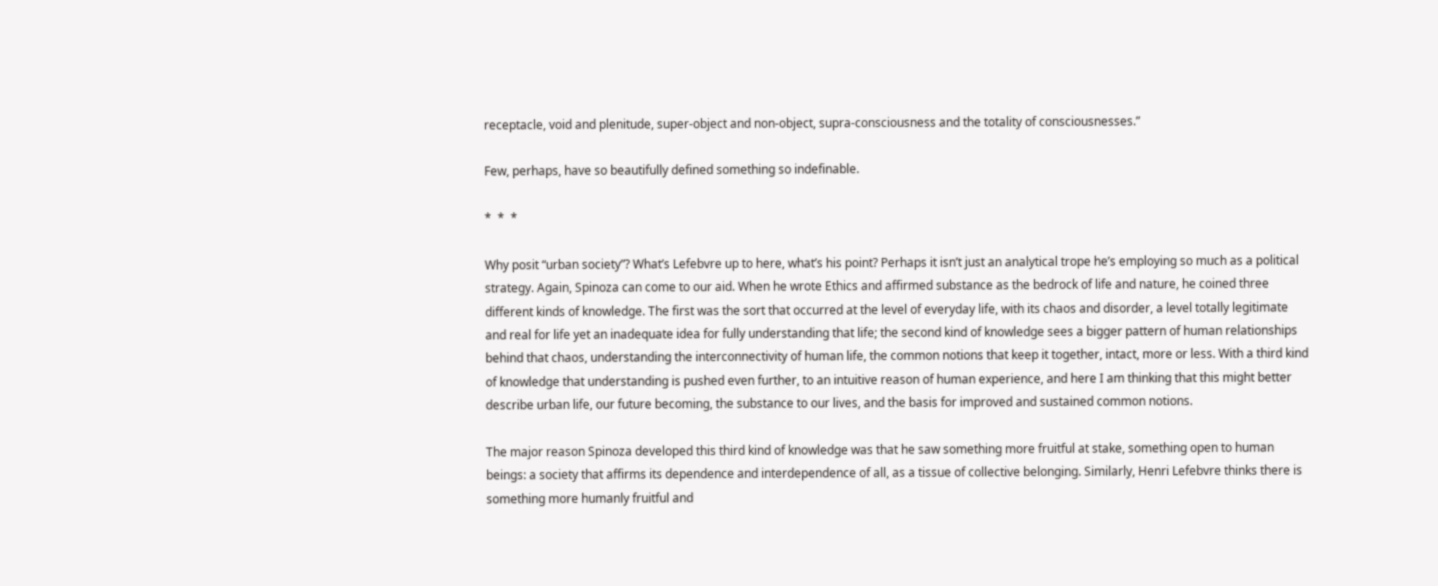receptacle, void and plenitude, super-object and non-object, supra-consciousness and the totality of consciousnesses.”

Few, perhaps, have so beautifully defined something so indefinable.

*  *  *

Why posit “urban society”? What’s Lefebvre up to here, what’s his point? Perhaps it isn’t just an analytical trope he’s employing so much as a political strategy. Again, Spinoza can come to our aid. When he wrote Ethics and affirmed substance as the bedrock of life and nature, he coined three different kinds of knowledge. The first was the sort that occurred at the level of everyday life, with its chaos and disorder, a level totally legitimate and real for life yet an inadequate idea for fully understanding that life; the second kind of knowledge sees a bigger pattern of human relationships behind that chaos, understanding the interconnectivity of human life, the common notions that keep it together, intact, more or less. With a third kind of knowledge that understanding is pushed even further, to an intuitive reason of human experience, and here I am thinking that this might better describe urban life, our future becoming, the substance to our lives, and the basis for improved and sustained common notions.

The major reason Spinoza developed this third kind of knowledge was that he saw something more fruitful at stake, something open to human beings: a society that affirms its dependence and interdependence of all, as a tissue of collective belonging. Similarly, Henri Lefebvre thinks there is something more humanly fruitful and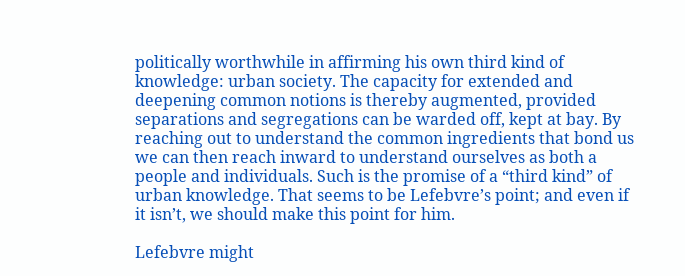politically worthwhile in affirming his own third kind of knowledge: urban society. The capacity for extended and deepening common notions is thereby augmented, provided separations and segregations can be warded off, kept at bay. By reaching out to understand the common ingredients that bond us we can then reach inward to understand ourselves as both a people and individuals. Such is the promise of a “third kind” of urban knowledge. That seems to be Lefebvre’s point; and even if it isn’t, we should make this point for him.

Lefebvre might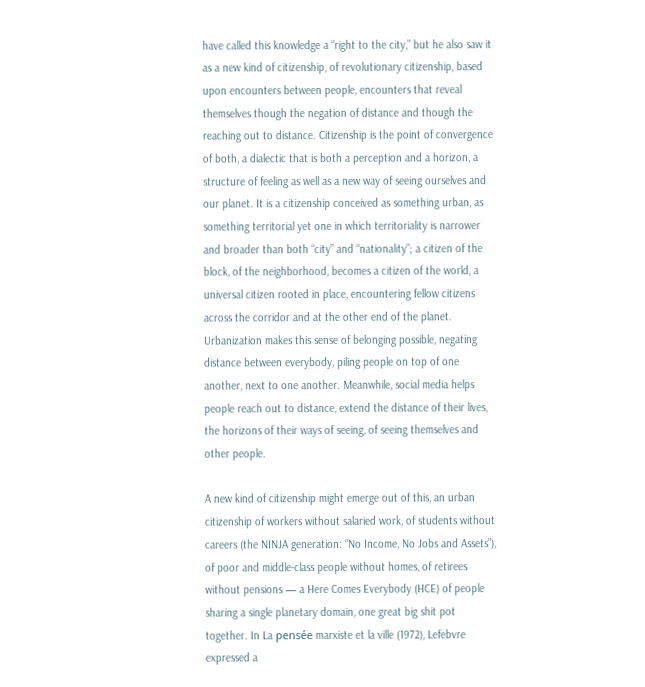have called this knowledge a “right to the city,” but he also saw it as a new kind of citizenship, of revolutionary citizenship, based upon encounters between people, encounters that reveal themselves though the negation of distance and though the reaching out to distance. Citizenship is the point of convergence of both, a dialectic that is both a perception and a horizon, a structure of feeling as well as a new way of seeing ourselves and our planet. It is a citizenship conceived as something urban, as something territorial yet one in which territoriality is narrower and broader than both “city” and “nationality”; a citizen of the block, of the neighborhood, becomes a citizen of the world, a universal citizen rooted in place, encountering fellow citizens across the corridor and at the other end of the planet. Urbanization makes this sense of belonging possible, negating distance between everybody, piling people on top of one another, next to one another. Meanwhile, social media helps people reach out to distance, extend the distance of their lives, the horizons of their ways of seeing, of seeing themselves and other people.

A new kind of citizenship might emerge out of this, an urban citizenship of workers without salaried work, of students without careers (the NINJA generation: “No Income, No Jobs and Assets”), of poor and middle-class people without homes, of retirees without pensions — a Here Comes Everybody (HCE) of people sharing a single planetary domain, one great big shit pot together. In La pensée marxiste et la ville (1972), Lefebvre expressed a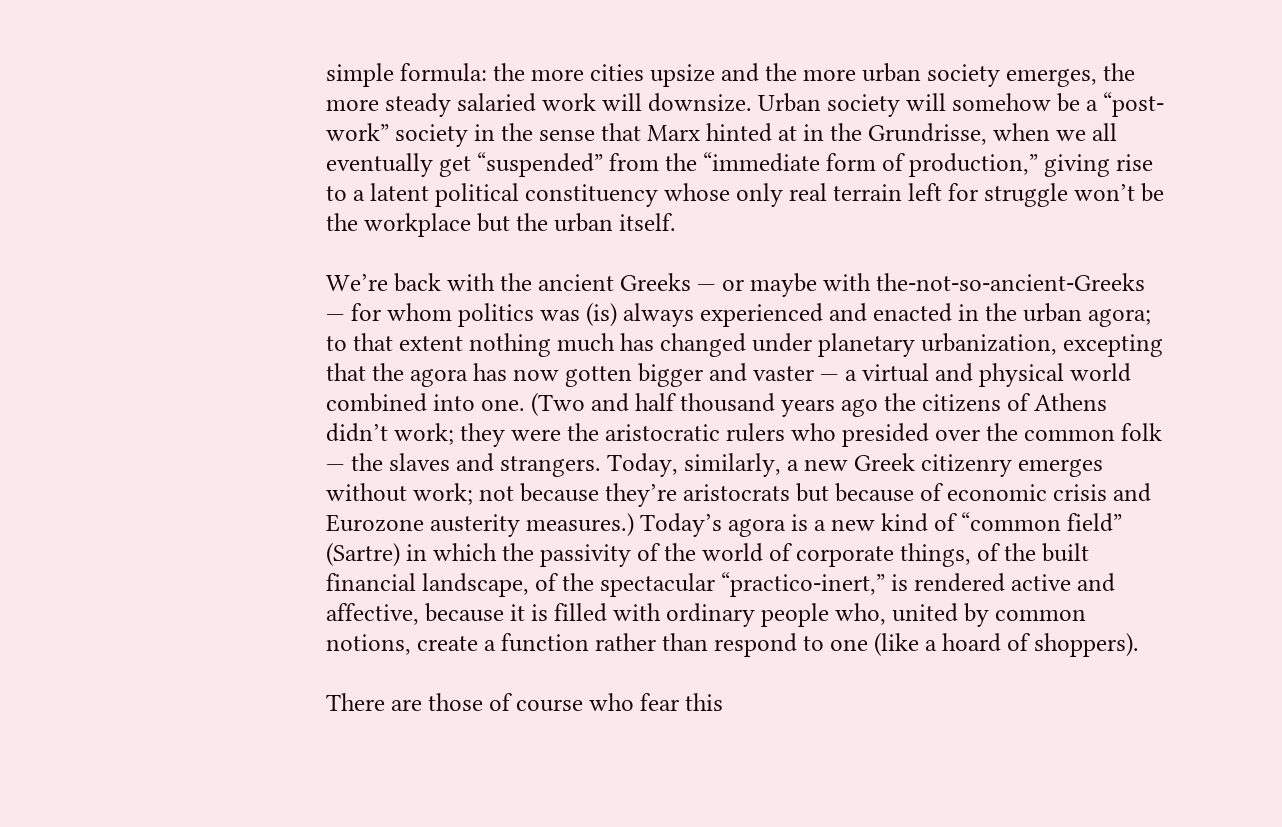simple formula: the more cities upsize and the more urban society emerges, the more steady salaried work will downsize. Urban society will somehow be a “post-work” society in the sense that Marx hinted at in the Grundrisse, when we all eventually get “suspended” from the “immediate form of production,” giving rise to a latent political constituency whose only real terrain left for struggle won’t be the workplace but the urban itself.

We’re back with the ancient Greeks — or maybe with the-not-so-ancient-Greeks — for whom politics was (is) always experienced and enacted in the urban agora; to that extent nothing much has changed under planetary urbanization, excepting that the agora has now gotten bigger and vaster — a virtual and physical world combined into one. (Two and half thousand years ago the citizens of Athens didn’t work; they were the aristocratic rulers who presided over the common folk — the slaves and strangers. Today, similarly, a new Greek citizenry emerges without work; not because they’re aristocrats but because of economic crisis and Eurozone austerity measures.) Today’s agora is a new kind of “common field” (Sartre) in which the passivity of the world of corporate things, of the built financial landscape, of the spectacular “practico-inert,” is rendered active and affective, because it is filled with ordinary people who, united by common notions, create a function rather than respond to one (like a hoard of shoppers).

There are those of course who fear this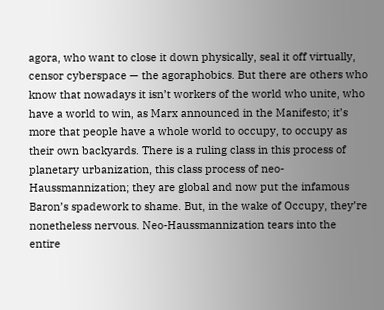agora, who want to close it down physically, seal it off virtually, censor cyberspace — the agoraphobics. But there are others who know that nowadays it isn’t workers of the world who unite, who have a world to win, as Marx announced in the Manifesto; it’s more that people have a whole world to occupy, to occupy as their own backyards. There is a ruling class in this process of planetary urbanization, this class process of neo-Haussmannization; they are global and now put the infamous Baron’s spadework to shame. But, in the wake of Occupy, they’re nonetheless nervous. Neo-Haussmannization tears into the entire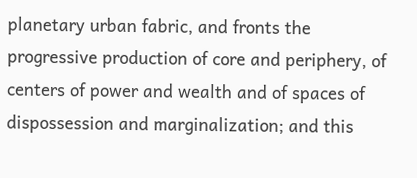planetary urban fabric, and fronts the progressive production of core and periphery, of centers of power and wealth and of spaces of dispossession and marginalization; and this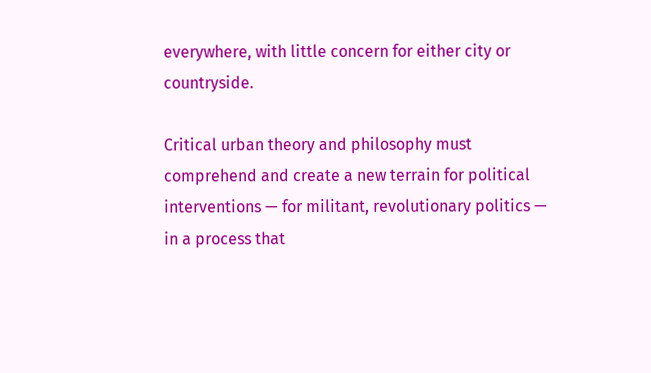everywhere, with little concern for either city or countryside.

Critical urban theory and philosophy must comprehend and create a new terrain for political interventions — for militant, revolutionary politics — in a process that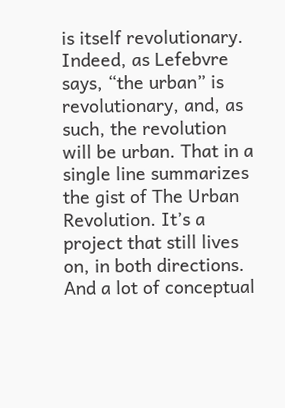is itself revolutionary. Indeed, as Lefebvre says, “the urban” is revolutionary, and, as such, the revolution will be urban. That in a single line summarizes the gist of The Urban Revolution. It’s a project that still lives on, in both directions. And a lot of conceptual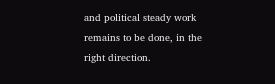and political steady work remains to be done, in the right direction.